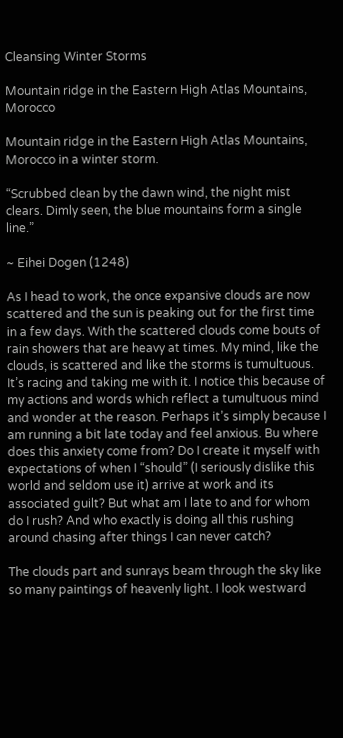Cleansing Winter Storms

Mountain ridge in the Eastern High Atlas Mountains, Morocco

Mountain ridge in the Eastern High Atlas Mountains, Morocco in a winter storm.

“Scrubbed clean by the dawn wind, the night mist clears. Dimly seen, the blue mountains form a single line.”

~ Eihei Dogen (1248)

As I head to work, the once expansive clouds are now scattered and the sun is peaking out for the first time in a few days. With the scattered clouds come bouts of rain showers that are heavy at times. My mind, like the clouds, is scattered and like the storms is tumultuous. It’s racing and taking me with it. I notice this because of my actions and words which reflect a tumultuous mind and wonder at the reason. Perhaps it’s simply because I am running a bit late today and feel anxious. Bu where does this anxiety come from? Do I create it myself with expectations of when I “should” (I seriously dislike this world and seldom use it) arrive at work and its associated guilt? But what am I late to and for whom do I rush? And who exactly is doing all this rushing around chasing after things I can never catch?

The clouds part and sunrays beam through the sky like so many paintings of heavenly light. I look westward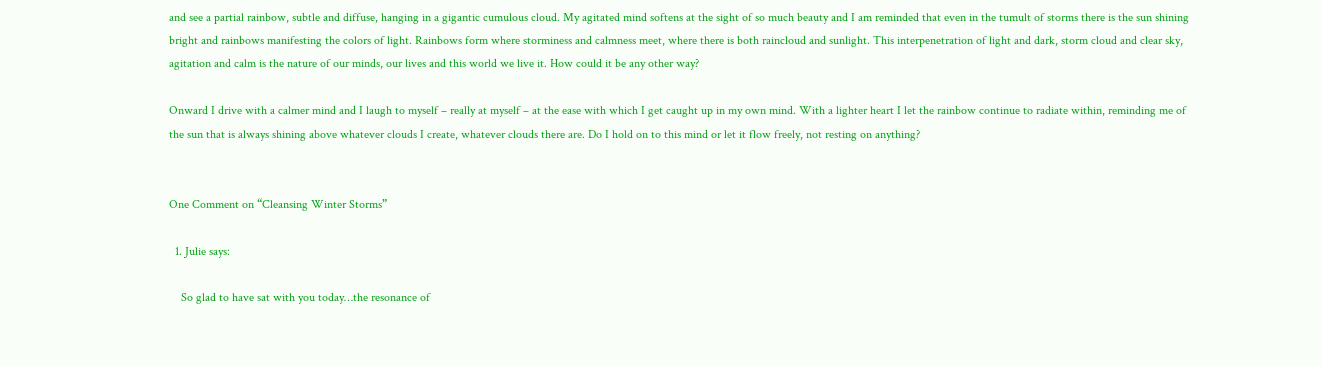and see a partial rainbow, subtle and diffuse, hanging in a gigantic cumulous cloud. My agitated mind softens at the sight of so much beauty and I am reminded that even in the tumult of storms there is the sun shining bright and rainbows manifesting the colors of light. Rainbows form where storminess and calmness meet, where there is both raincloud and sunlight. This interpenetration of light and dark, storm cloud and clear sky, agitation and calm is the nature of our minds, our lives and this world we live it. How could it be any other way?

Onward I drive with a calmer mind and I laugh to myself – really at myself – at the ease with which I get caught up in my own mind. With a lighter heart I let the rainbow continue to radiate within, reminding me of the sun that is always shining above whatever clouds I create, whatever clouds there are. Do I hold on to this mind or let it flow freely, not resting on anything?


One Comment on “Cleansing Winter Storms”

  1. Julie says:

    So glad to have sat with you today…the resonance of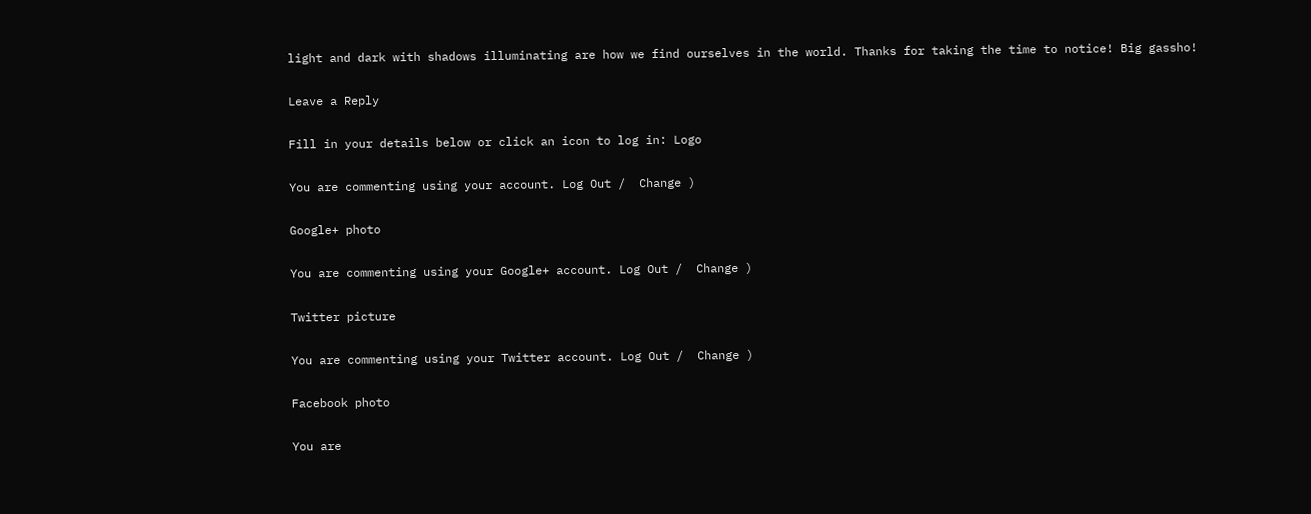light and dark with shadows illuminating are how we find ourselves in the world. Thanks for taking the time to notice! Big gassho!

Leave a Reply

Fill in your details below or click an icon to log in: Logo

You are commenting using your account. Log Out /  Change )

Google+ photo

You are commenting using your Google+ account. Log Out /  Change )

Twitter picture

You are commenting using your Twitter account. Log Out /  Change )

Facebook photo

You are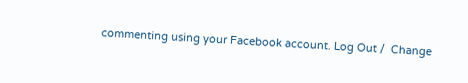commenting using your Facebook account. Log Out /  Change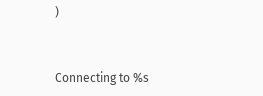)


Connecting to %s